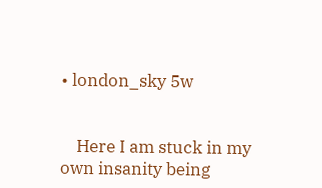• london_sky 5w


    Here I am stuck in my own insanity being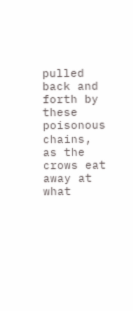pulled back and forth by these poisonous chains, as the crows eat away at what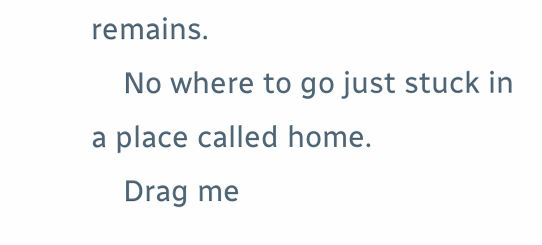remains.
    No where to go just stuck in a place called home.
    Drag me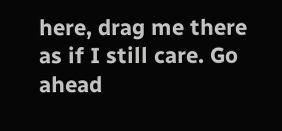here, drag me there as if I still care. Go ahead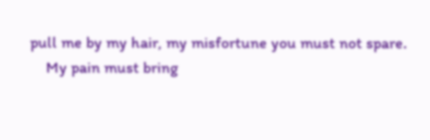pull me by my hair, my misfortune you must not spare.
    My pain must bring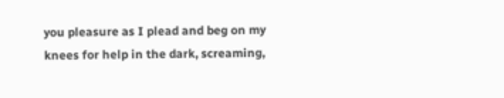you pleasure as I plead and beg on my knees for help in the dark, screaming,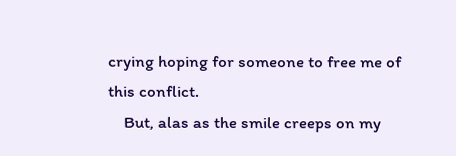crying hoping for someone to free me of this conflict.
    But, alas as the smile creeps on my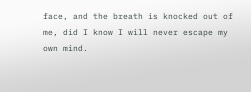face, and the breath is knocked out of me, did I know I will never escape my own mind.